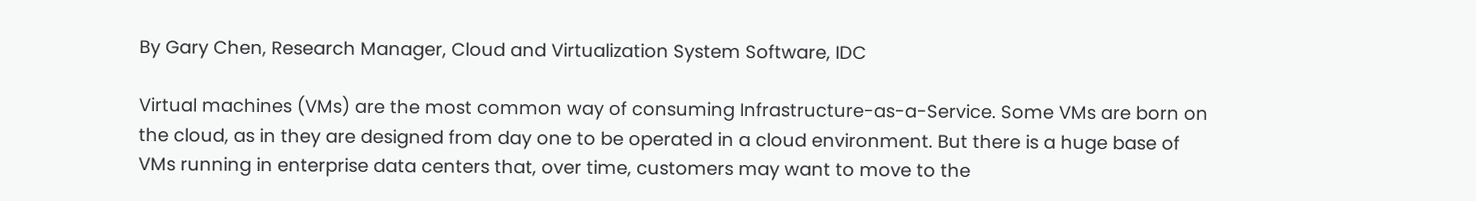By Gary Chen, Research Manager, Cloud and Virtualization System Software, IDC

Virtual machines (VMs) are the most common way of consuming Infrastructure-as-a-Service. Some VMs are born on the cloud, as in they are designed from day one to be operated in a cloud environment. But there is a huge base of VMs running in enterprise data centers that, over time, customers may want to move to the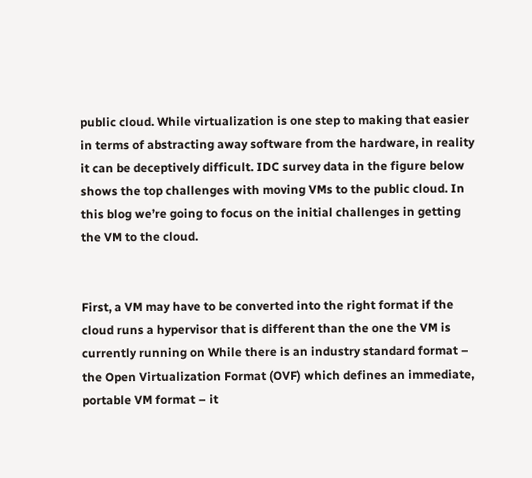public cloud. While virtualization is one step to making that easier in terms of abstracting away software from the hardware, in reality it can be deceptively difficult. IDC survey data in the figure below shows the top challenges with moving VMs to the public cloud. In this blog we’re going to focus on the initial challenges in getting the VM to the cloud.


First, a VM may have to be converted into the right format if the cloud runs a hypervisor that is different than the one the VM is currently running on While there is an industry standard format – the Open Virtualization Format (OVF) which defines an immediate, portable VM format – it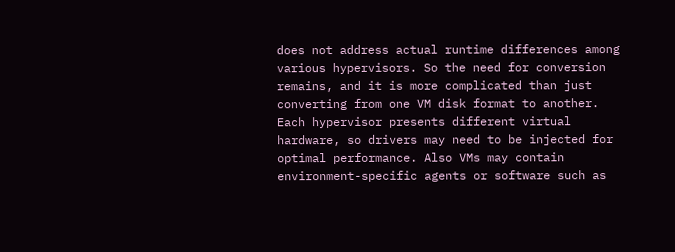does not address actual runtime differences among various hypervisors. So the need for conversion remains, and it is more complicated than just converting from one VM disk format to another. Each hypervisor presents different virtual hardware, so drivers may need to be injected for optimal performance. Also VMs may contain environment-specific agents or software such as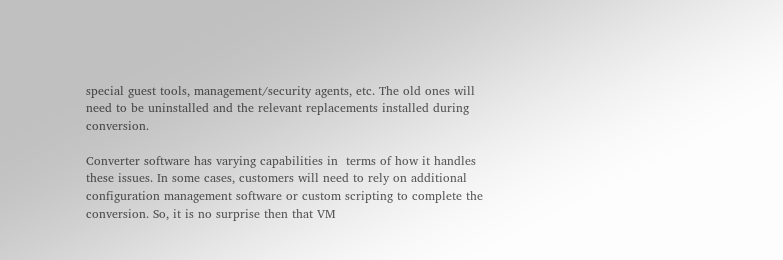special guest tools, management/security agents, etc. The old ones will need to be uninstalled and the relevant replacements installed during conversion.

Converter software has varying capabilities in  terms of how it handles these issues. In some cases, customers will need to rely on additional configuration management software or custom scripting to complete the conversion. So, it is no surprise then that VM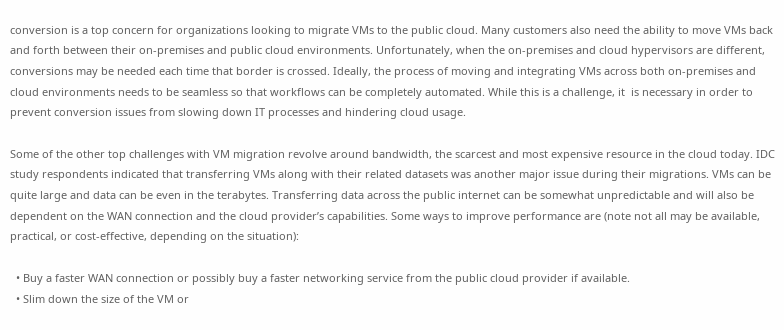conversion is a top concern for organizations looking to migrate VMs to the public cloud. Many customers also need the ability to move VMs back and forth between their on-premises and public cloud environments. Unfortunately, when the on-premises and cloud hypervisors are different, conversions may be needed each time that border is crossed. Ideally, the process of moving and integrating VMs across both on-premises and cloud environments needs to be seamless so that workflows can be completely automated. While this is a challenge, it  is necessary in order to prevent conversion issues from slowing down IT processes and hindering cloud usage.

Some of the other top challenges with VM migration revolve around bandwidth, the scarcest and most expensive resource in the cloud today. IDC study respondents indicated that transferring VMs along with their related datasets was another major issue during their migrations. VMs can be quite large and data can be even in the terabytes. Transferring data across the public internet can be somewhat unpredictable and will also be dependent on the WAN connection and the cloud provider’s capabilities. Some ways to improve performance are (note not all may be available, practical, or cost-effective, depending on the situation):

  • Buy a faster WAN connection or possibly buy a faster networking service from the public cloud provider if available.
  • Slim down the size of the VM or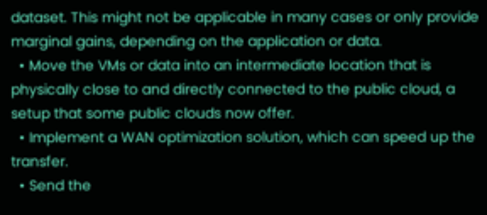dataset. This might not be applicable in many cases or only provide marginal gains, depending on the application or data.
  • Move the VMs or data into an intermediate location that is physically close to and directly connected to the public cloud, a setup that some public clouds now offer.
  • Implement a WAN optimization solution, which can speed up the transfer.
  • Send the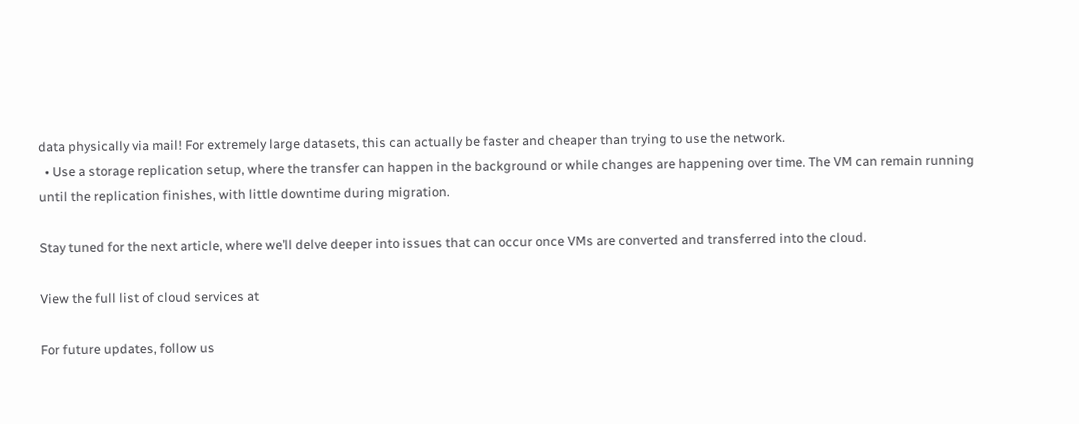data physically via mail! For extremely large datasets, this can actually be faster and cheaper than trying to use the network.
  • Use a storage replication setup, where the transfer can happen in the background or while changes are happening over time. The VM can remain running until the replication finishes, with little downtime during migration.

Stay tuned for the next article, where we’ll delve deeper into issues that can occur once VMs are converted and transferred into the cloud.

View the full list of cloud services at

For future updates, follow us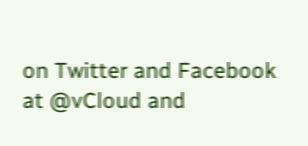on Twitter and Facebook at @vCloud and